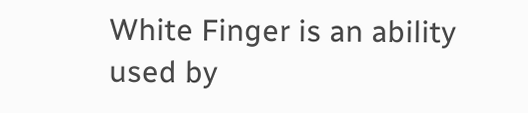White Finger is an ability used by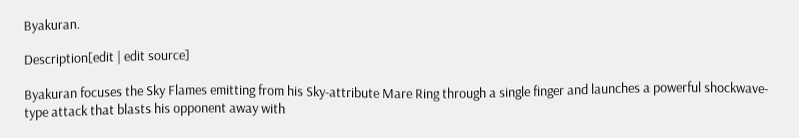Byakuran.

Description[edit | edit source]

Byakuran focuses the Sky Flames emitting from his Sky-attribute Mare Ring through a single finger and launches a powerful shockwave-type attack that blasts his opponent away with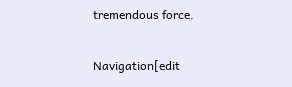tremendous force.

Navigation[edit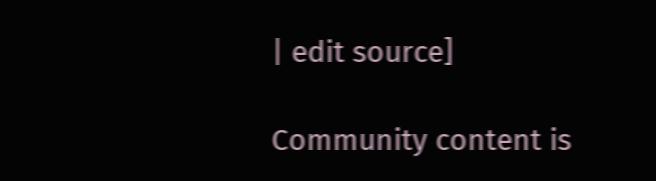| edit source]

Community content is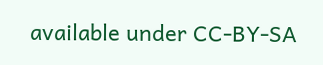available under CC-BY-SA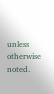unless otherwise noted.